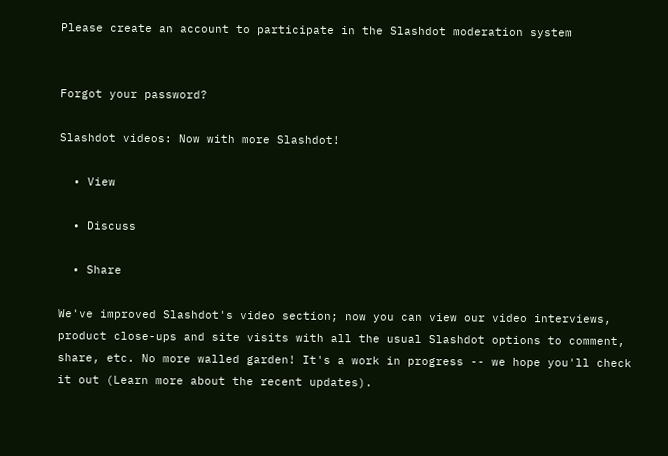Please create an account to participate in the Slashdot moderation system


Forgot your password?

Slashdot videos: Now with more Slashdot!

  • View

  • Discuss

  • Share

We've improved Slashdot's video section; now you can view our video interviews, product close-ups and site visits with all the usual Slashdot options to comment, share, etc. No more walled garden! It's a work in progress -- we hope you'll check it out (Learn more about the recent updates).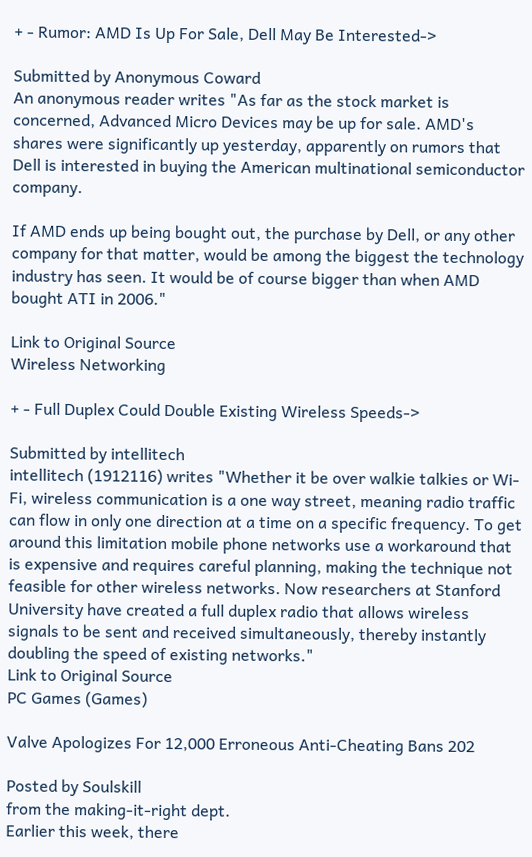+ - Rumor: AMD Is Up For Sale, Dell May Be Interested->

Submitted by Anonymous Coward
An anonymous reader writes "As far as the stock market is concerned, Advanced Micro Devices may be up for sale. AMD's shares were significantly up yesterday, apparently on rumors that Dell is interested in buying the American multinational semiconductor company.

If AMD ends up being bought out, the purchase by Dell, or any other company for that matter, would be among the biggest the technology industry has seen. It would be of course bigger than when AMD bought ATI in 2006."

Link to Original Source
Wireless Networking

+ - Full Duplex Could Double Existing Wireless Speeds->

Submitted by intellitech
intellitech (1912116) writes "Whether it be over walkie talkies or Wi-Fi, wireless communication is a one way street, meaning radio traffic can flow in only one direction at a time on a specific frequency. To get around this limitation mobile phone networks use a workaround that is expensive and requires careful planning, making the technique not feasible for other wireless networks. Now researchers at Stanford University have created a full duplex radio that allows wireless signals to be sent and received simultaneously, thereby instantly doubling the speed of existing networks."
Link to Original Source
PC Games (Games)

Valve Apologizes For 12,000 Erroneous Anti-Cheating Bans 202

Posted by Soulskill
from the making-it-right dept.
Earlier this week, there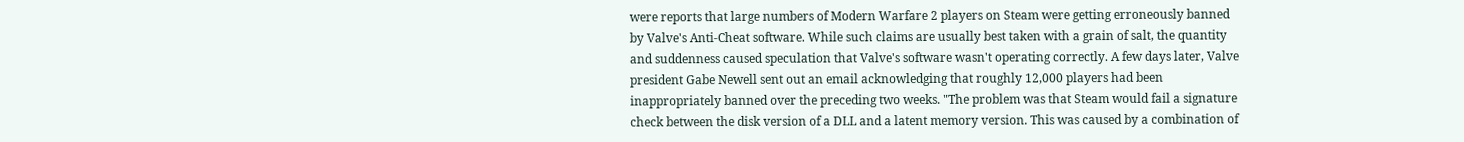were reports that large numbers of Modern Warfare 2 players on Steam were getting erroneously banned by Valve's Anti-Cheat software. While such claims are usually best taken with a grain of salt, the quantity and suddenness caused speculation that Valve's software wasn't operating correctly. A few days later, Valve president Gabe Newell sent out an email acknowledging that roughly 12,000 players had been inappropriately banned over the preceding two weeks. "The problem was that Steam would fail a signature check between the disk version of a DLL and a latent memory version. This was caused by a combination of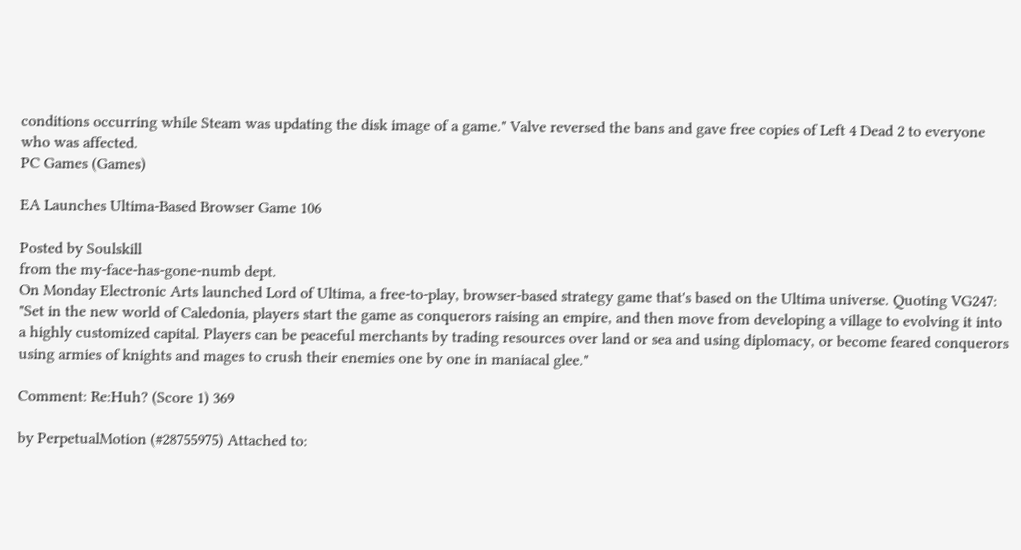conditions occurring while Steam was updating the disk image of a game." Valve reversed the bans and gave free copies of Left 4 Dead 2 to everyone who was affected.
PC Games (Games)

EA Launches Ultima-Based Browser Game 106

Posted by Soulskill
from the my-face-has-gone-numb dept.
On Monday Electronic Arts launched Lord of Ultima, a free-to-play, browser-based strategy game that's based on the Ultima universe. Quoting VG247: "Set in the new world of Caledonia, players start the game as conquerors raising an empire, and then move from developing a village to evolving it into a highly customized capital. Players can be peaceful merchants by trading resources over land or sea and using diplomacy, or become feared conquerors using armies of knights and mages to crush their enemies one by one in maniacal glee."

Comment: Re:Huh? (Score 1) 369

by PerpetualMotion (#28755975) Attached to: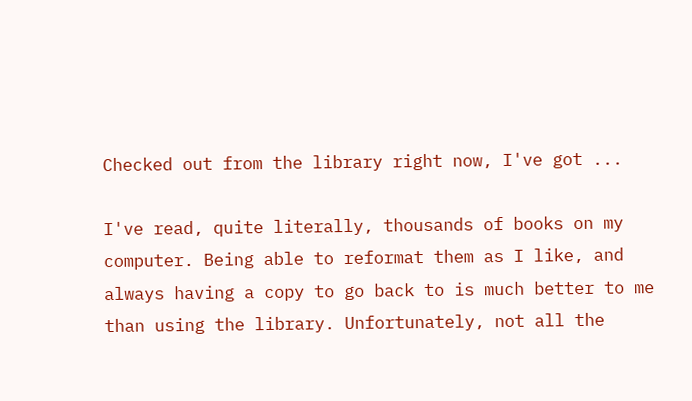Checked out from the library right now, I've got ...

I've read, quite literally, thousands of books on my computer. Being able to reformat them as I like, and always having a copy to go back to is much better to me than using the library. Unfortunately, not all the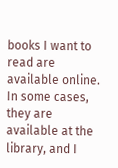books I want to read are available online. In some cases, they are available at the library, and I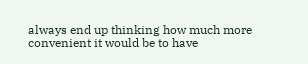always end up thinking how much more convenient it would be to have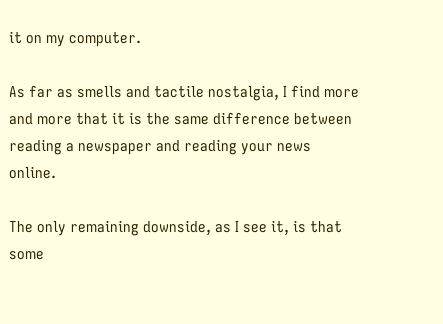it on my computer.

As far as smells and tactile nostalgia, I find more and more that it is the same difference between reading a newspaper and reading your news online.

The only remaining downside, as I see it, is that some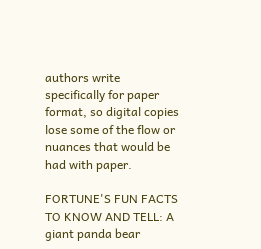authors write specifically for paper format, so digital copies lose some of the flow or nuances that would be had with paper.

FORTUNE'S FUN FACTS TO KNOW AND TELL: A giant panda bear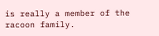is really a member of the racoon family.